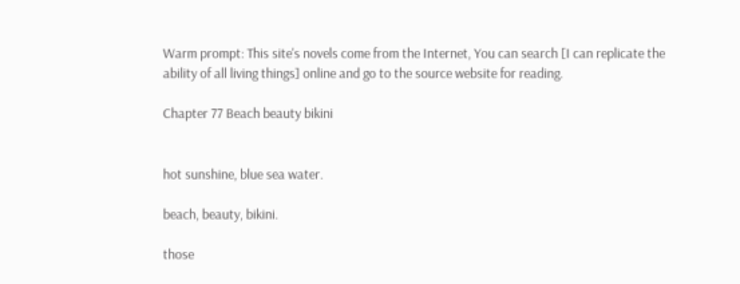Warm prompt: This site's novels come from the Internet, You can search [I can replicate the ability of all living things] online and go to the source website for reading.

Chapter 77 Beach beauty bikini


hot sunshine, blue sea water.

beach, beauty, bikini.

those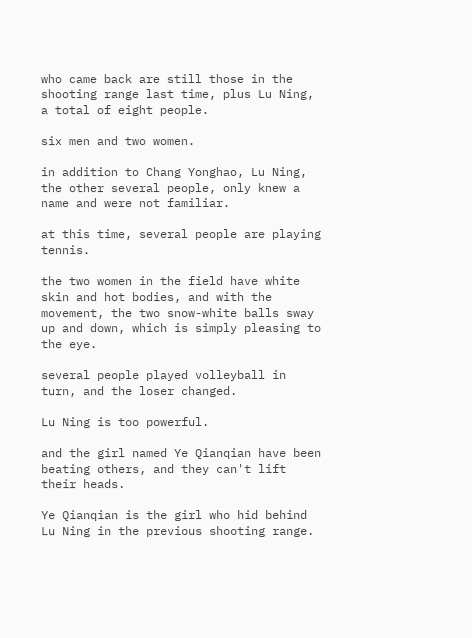who came back are still those in the shooting range last time, plus Lu Ning, a total of eight people.

six men and two women.

in addition to Chang Yonghao, Lu Ning, the other several people, only knew a name and were not familiar.

at this time, several people are playing tennis.

the two women in the field have white skin and hot bodies, and with the movement, the two snow-white balls sway up and down, which is simply pleasing to the eye.

several people played volleyball in turn, and the loser changed.

Lu Ning is too powerful.

and the girl named Ye Qianqian have been beating others, and they can't lift their heads.

Ye Qianqian is the girl who hid behind Lu Ning in the previous shooting range.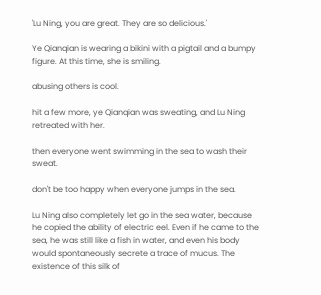'Lu Ning, you are great. They are so delicious.'

Ye Qianqian is wearing a bikini with a pigtail and a bumpy figure. At this time, she is smiling.

abusing others is cool.

hit a few more, ye Qianqian was sweating, and Lu Ning retreated with her.

then everyone went swimming in the sea to wash their sweat.

don't be too happy when everyone jumps in the sea.

Lu Ning also completely let go in the sea water, because he copied the ability of electric eel. Even if he came to the sea, he was still like a fish in water, and even his body would spontaneously secrete a trace of mucus. The existence of this silk of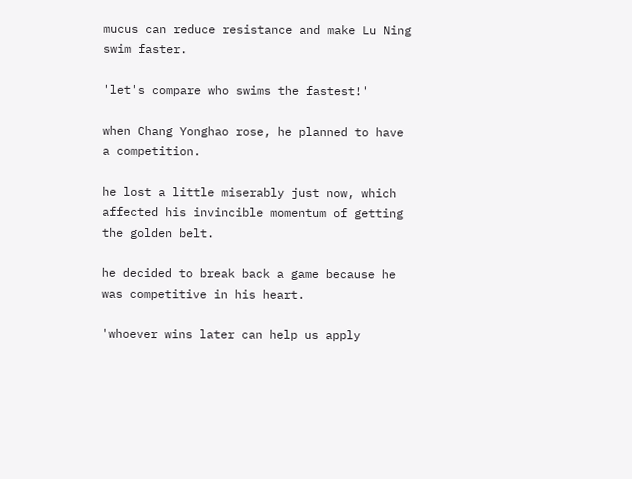mucus can reduce resistance and make Lu Ning swim faster.

'let's compare who swims the fastest!'

when Chang Yonghao rose, he planned to have a competition.

he lost a little miserably just now, which affected his invincible momentum of getting the golden belt.

he decided to break back a game because he was competitive in his heart.

'whoever wins later can help us apply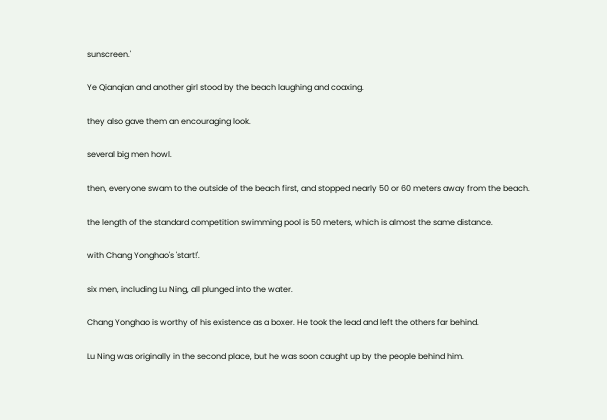sunscreen.'

Ye Qianqian and another girl stood by the beach laughing and coaxing.

they also gave them an encouraging look.

several big men howl.

then, everyone swam to the outside of the beach first, and stopped nearly 50 or 60 meters away from the beach.

the length of the standard competition swimming pool is 50 meters, which is almost the same distance.

with Chang Yonghao's 'start!'.

six men, including Lu Ning, all plunged into the water.

Chang Yonghao is worthy of his existence as a boxer. He took the lead and left the others far behind.

Lu Ning was originally in the second place, but he was soon caught up by the people behind him.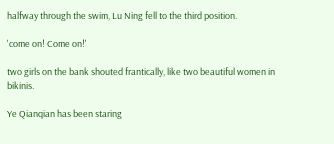halfway through the swim, Lu Ning fell to the third position.

'come on! Come on!'

two girls on the bank shouted frantically, like two beautiful women in bikinis.

Ye Qianqian has been staring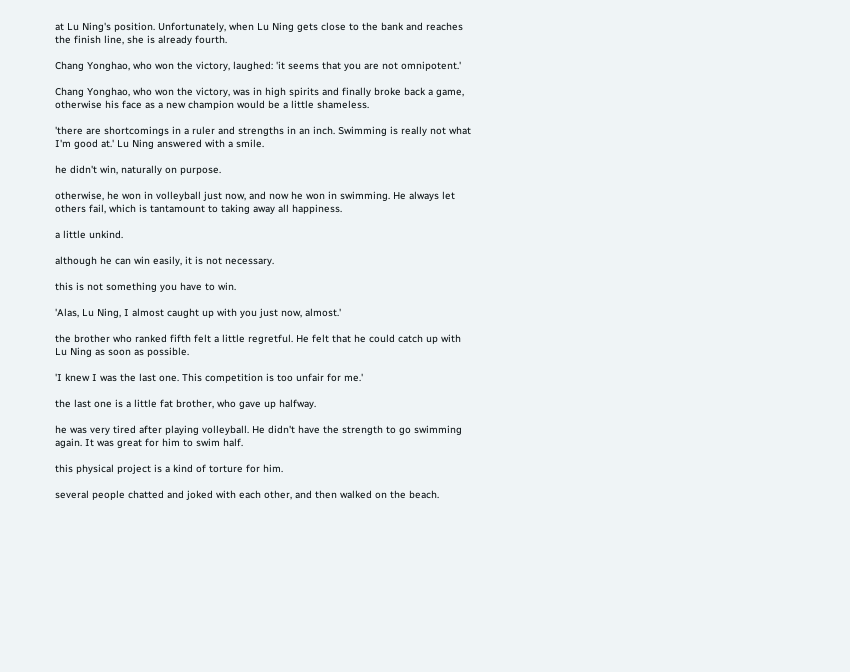at Lu Ning's position. Unfortunately, when Lu Ning gets close to the bank and reaches the finish line, she is already fourth.

Chang Yonghao, who won the victory, laughed: 'it seems that you are not omnipotent.'

Chang Yonghao, who won the victory, was in high spirits and finally broke back a game, otherwise his face as a new champion would be a little shameless.

'there are shortcomings in a ruler and strengths in an inch. Swimming is really not what I'm good at.' Lu Ning answered with a smile.

he didn't win, naturally on purpose.

otherwise, he won in volleyball just now, and now he won in swimming. He always let others fail, which is tantamount to taking away all happiness.

a little unkind.

although he can win easily, it is not necessary.

this is not something you have to win.

'Alas, Lu Ning, I almost caught up with you just now, almost.'

the brother who ranked fifth felt a little regretful. He felt that he could catch up with Lu Ning as soon as possible.

'I knew I was the last one. This competition is too unfair for me.'

the last one is a little fat brother, who gave up halfway.

he was very tired after playing volleyball. He didn't have the strength to go swimming again. It was great for him to swim half.

this physical project is a kind of torture for him.

several people chatted and joked with each other, and then walked on the beach.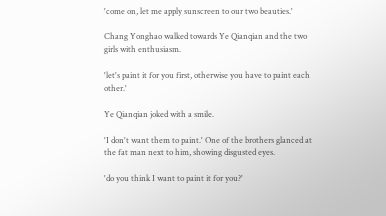'come on, let me apply sunscreen to our two beauties.'

Chang Yonghao walked towards Ye Qianqian and the two girls with enthusiasm.

'let's paint it for you first, otherwise you have to paint each other.'

Ye Qianqian joked with a smile.

'I don't want them to paint.' One of the brothers glanced at the fat man next to him, showing disgusted eyes.

'do you think I want to paint it for you?'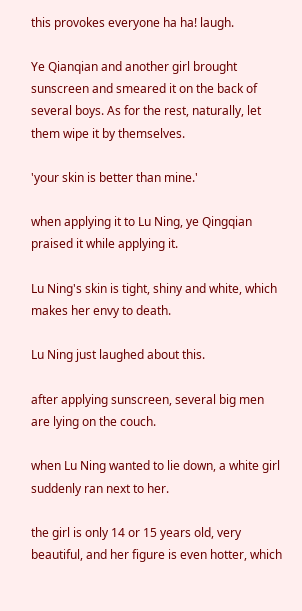this provokes everyone ha ha! laugh.

Ye Qianqian and another girl brought sunscreen and smeared it on the back of several boys. As for the rest, naturally, let them wipe it by themselves.

'your skin is better than mine.'

when applying it to Lu Ning, ye Qingqian praised it while applying it.

Lu Ning's skin is tight, shiny and white, which makes her envy to death.

Lu Ning just laughed about this.

after applying sunscreen, several big men are lying on the couch.

when Lu Ning wanted to lie down, a white girl suddenly ran next to her.

the girl is only 14 or 15 years old, very beautiful, and her figure is even hotter, which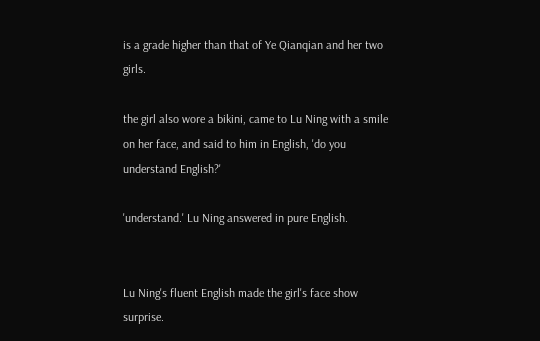is a grade higher than that of Ye Qianqian and her two girls.

the girl also wore a bikini, came to Lu Ning with a smile on her face, and said to him in English, 'do you understand English?'

'understand.' Lu Ning answered in pure English.


Lu Ning's fluent English made the girl's face show surprise.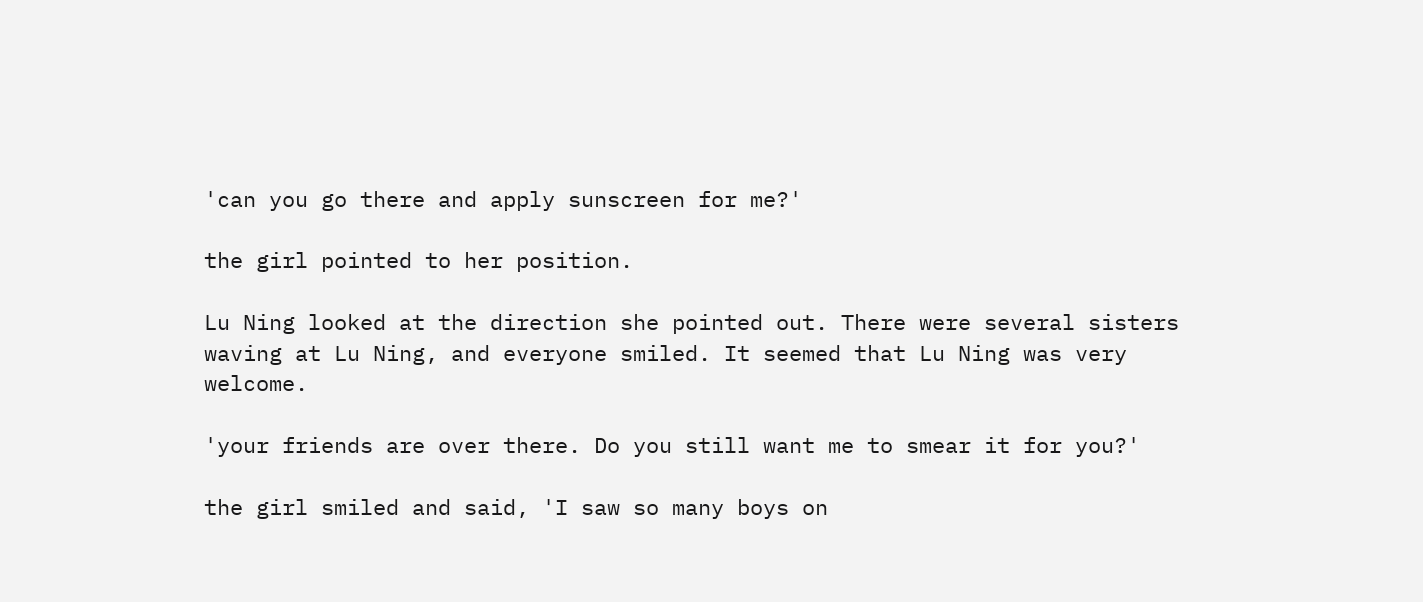'can you go there and apply sunscreen for me?'

the girl pointed to her position.

Lu Ning looked at the direction she pointed out. There were several sisters waving at Lu Ning, and everyone smiled. It seemed that Lu Ning was very welcome.

'your friends are over there. Do you still want me to smear it for you?'

the girl smiled and said, 'I saw so many boys on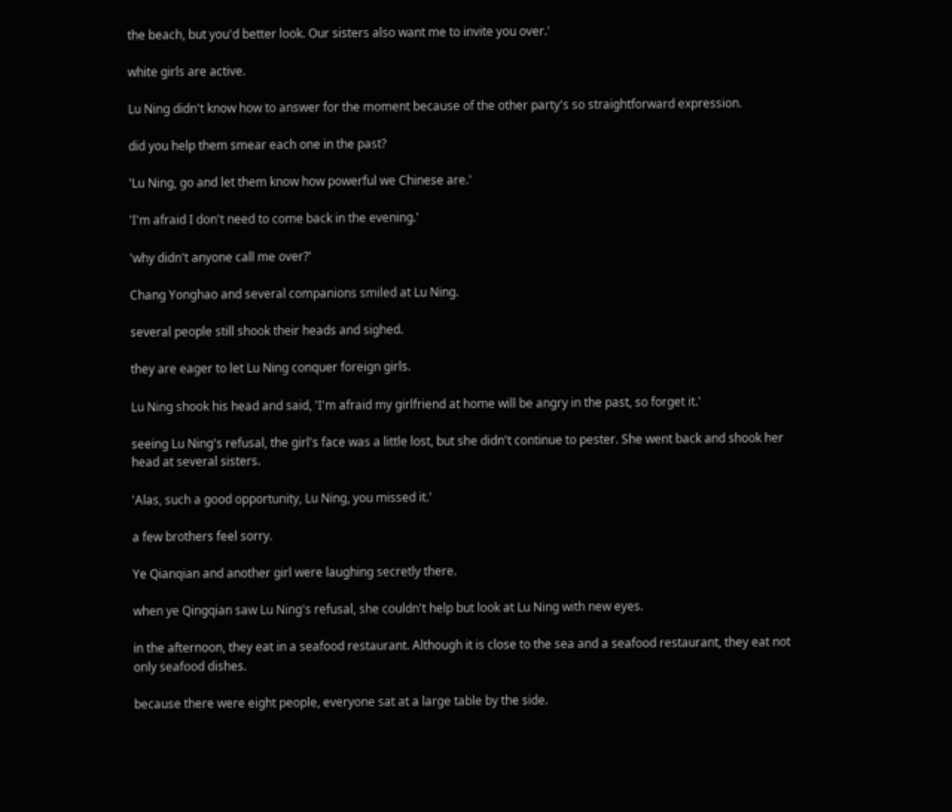the beach, but you'd better look. Our sisters also want me to invite you over.'

white girls are active.

Lu Ning didn't know how to answer for the moment because of the other party's so straightforward expression.

did you help them smear each one in the past?

'Lu Ning, go and let them know how powerful we Chinese are.'

'I'm afraid I don't need to come back in the evening.'

'why didn't anyone call me over?'

Chang Yonghao and several companions smiled at Lu Ning.

several people still shook their heads and sighed.

they are eager to let Lu Ning conquer foreign girls.

Lu Ning shook his head and said, 'I'm afraid my girlfriend at home will be angry in the past, so forget it.'

seeing Lu Ning's refusal, the girl's face was a little lost, but she didn't continue to pester. She went back and shook her head at several sisters.

'Alas, such a good opportunity, Lu Ning, you missed it.'

a few brothers feel sorry.

Ye Qianqian and another girl were laughing secretly there.

when ye Qingqian saw Lu Ning's refusal, she couldn't help but look at Lu Ning with new eyes.

in the afternoon, they eat in a seafood restaurant. Although it is close to the sea and a seafood restaurant, they eat not only seafood dishes.

because there were eight people, everyone sat at a large table by the side.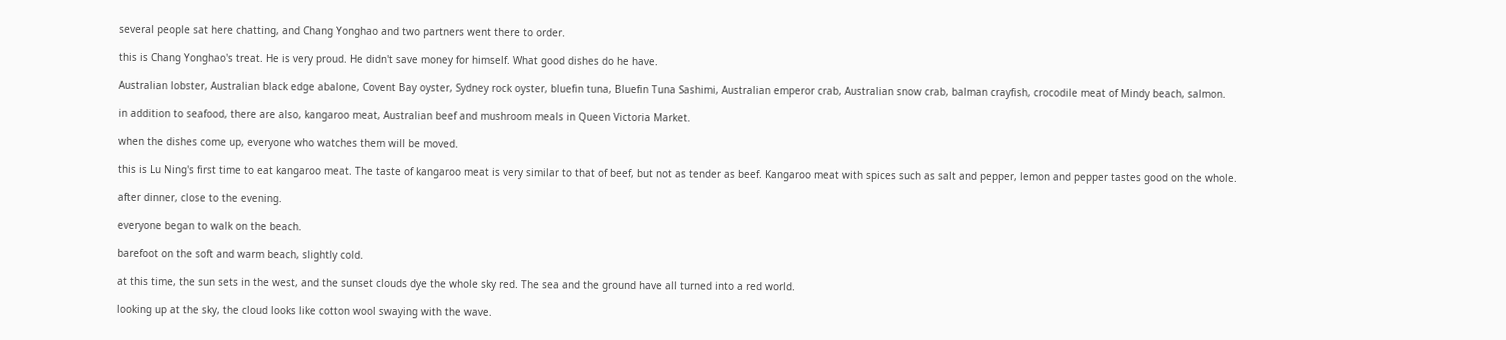several people sat here chatting, and Chang Yonghao and two partners went there to order.

this is Chang Yonghao's treat. He is very proud. He didn't save money for himself. What good dishes do he have.

Australian lobster, Australian black edge abalone, Covent Bay oyster, Sydney rock oyster, bluefin tuna, Bluefin Tuna Sashimi, Australian emperor crab, Australian snow crab, balman crayfish, crocodile meat of Mindy beach, salmon.

in addition to seafood, there are also, kangaroo meat, Australian beef and mushroom meals in Queen Victoria Market.

when the dishes come up, everyone who watches them will be moved.

this is Lu Ning's first time to eat kangaroo meat. The taste of kangaroo meat is very similar to that of beef, but not as tender as beef. Kangaroo meat with spices such as salt and pepper, lemon and pepper tastes good on the whole.

after dinner, close to the evening.

everyone began to walk on the beach.

barefoot on the soft and warm beach, slightly cold.

at this time, the sun sets in the west, and the sunset clouds dye the whole sky red. The sea and the ground have all turned into a red world.

looking up at the sky, the cloud looks like cotton wool swaying with the wave.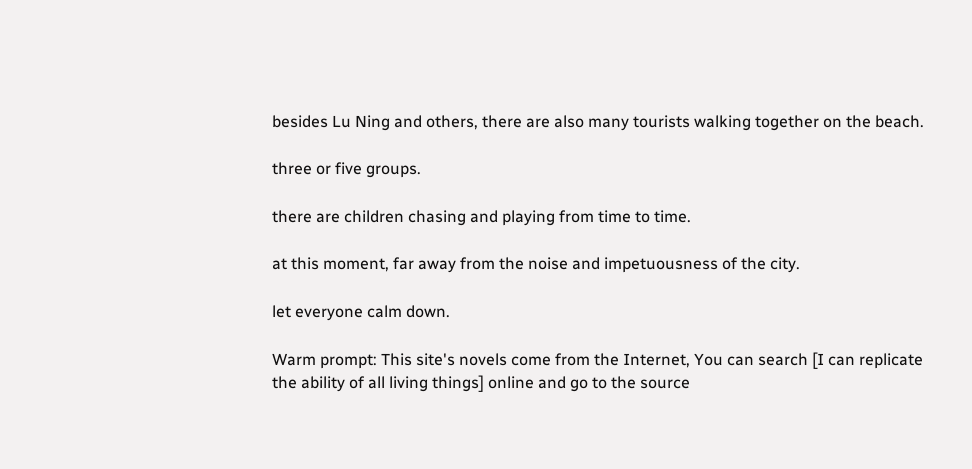besides Lu Ning and others, there are also many tourists walking together on the beach.

three or five groups.

there are children chasing and playing from time to time.

at this moment, far away from the noise and impetuousness of the city.

let everyone calm down.

Warm prompt: This site's novels come from the Internet, You can search [I can replicate the ability of all living things] online and go to the source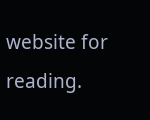website for reading.